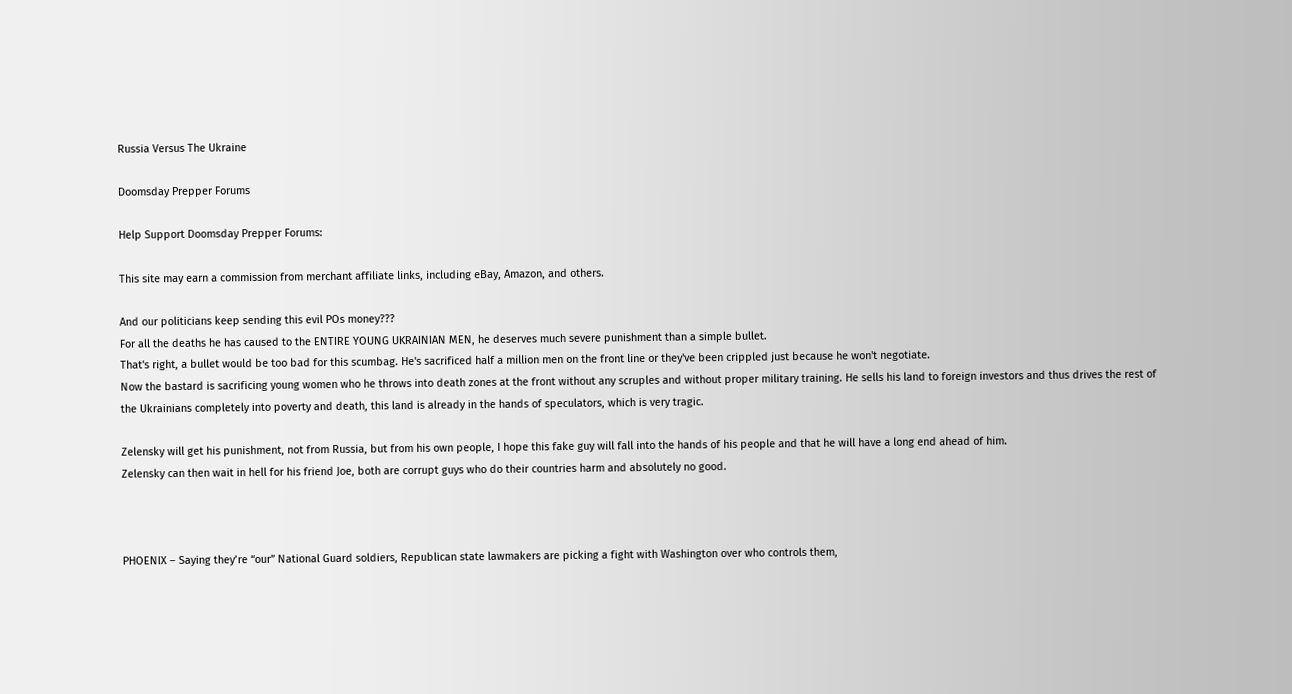Russia Versus The Ukraine

Doomsday Prepper Forums

Help Support Doomsday Prepper Forums:

This site may earn a commission from merchant affiliate links, including eBay, Amazon, and others.

And our politicians keep sending this evil POs money???
For all the deaths he has caused to the ENTIRE YOUNG UKRAINIAN MEN, he deserves much severe punishment than a simple bullet.
That's right, a bullet would be too bad for this scumbag. He's sacrificed half a million men on the front line or they've been crippled just because he won't negotiate.
Now the bastard is sacrificing young women who he throws into death zones at the front without any scruples and without proper military training. He sells his land to foreign investors and thus drives the rest of the Ukrainians completely into poverty and death, this land is already in the hands of speculators, which is very tragic.

Zelensky will get his punishment, not from Russia, but from his own people, I hope this fake guy will fall into the hands of his people and that he will have a long end ahead of him.
Zelensky can then wait in hell for his friend Joe, both are corrupt guys who do their countries harm and absolutely no good.



PHOENIX – Saying they’re “our” National Guard soldiers, Republican state lawmakers are picking a fight with Washington over who controls them,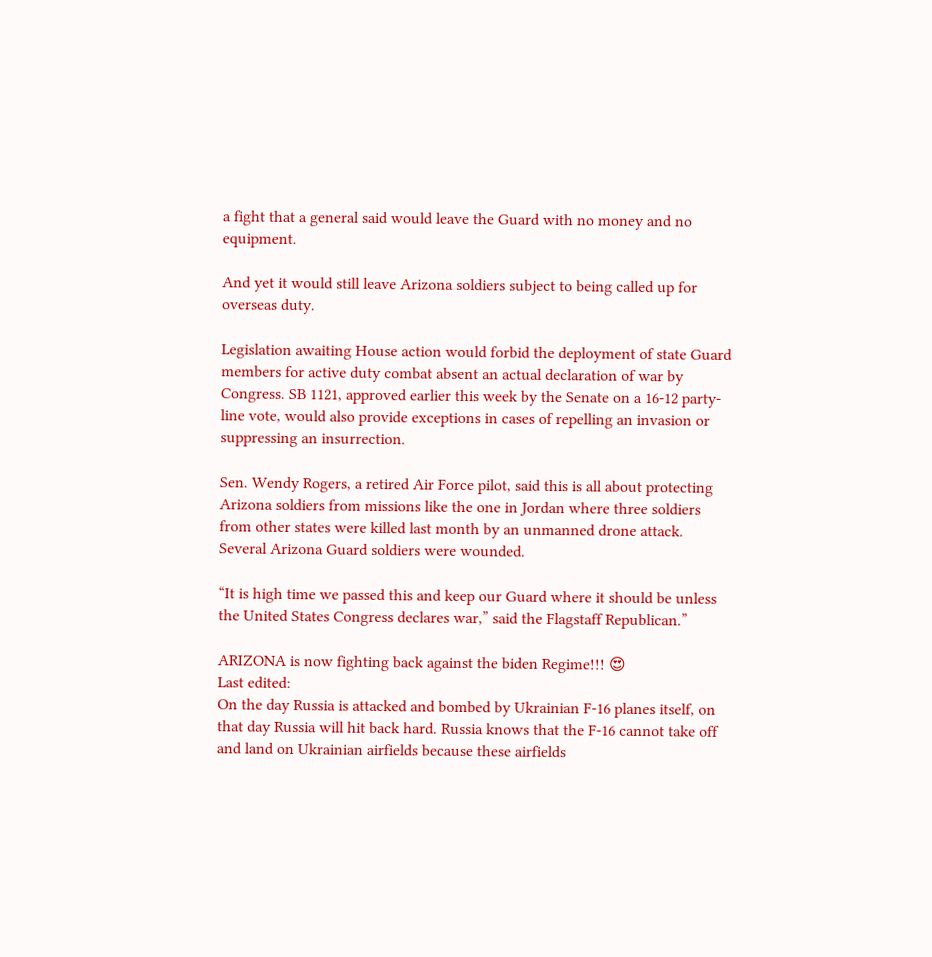a fight that a general said would leave the Guard with no money and no equipment.

And yet it would still leave Arizona soldiers subject to being called up for overseas duty.

Legislation awaiting House action would forbid the deployment of state Guard members for active duty combat absent an actual declaration of war by Congress. SB 1121, approved earlier this week by the Senate on a 16-12 party-line vote, would also provide exceptions in cases of repelling an invasion or suppressing an insurrection.

Sen. Wendy Rogers, a retired Air Force pilot, said this is all about protecting Arizona soldiers from missions like the one in Jordan where three soldiers from other states were killed last month by an unmanned drone attack. Several Arizona Guard soldiers were wounded.

“It is high time we passed this and keep our Guard where it should be unless the United States Congress declares war,” said the Flagstaff Republican.”

ARIZONA is now fighting back against the biden Regime!!! 😍
Last edited:
On the day Russia is attacked and bombed by Ukrainian F-16 planes itself, on that day Russia will hit back hard. Russia knows that the F-16 cannot take off and land on Ukrainian airfields because these airfields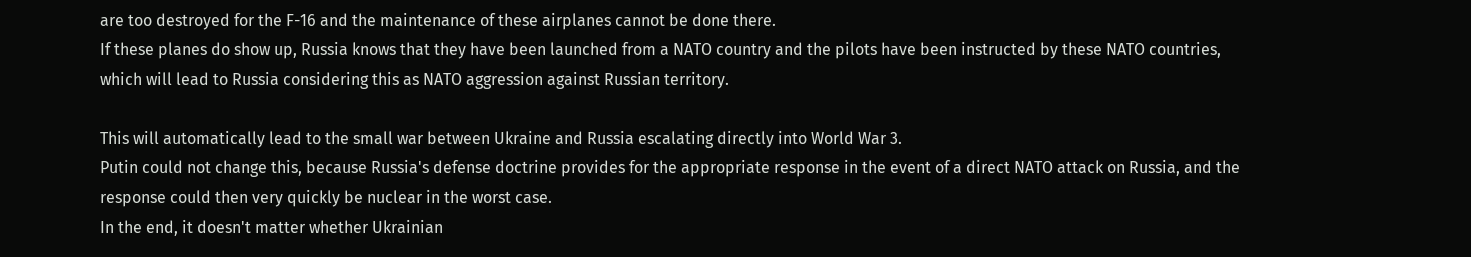are too destroyed for the F-16 and the maintenance of these airplanes cannot be done there.
If these planes do show up, Russia knows that they have been launched from a NATO country and the pilots have been instructed by these NATO countries, which will lead to Russia considering this as NATO aggression against Russian territory.

This will automatically lead to the small war between Ukraine and Russia escalating directly into World War 3.
Putin could not change this, because Russia's defense doctrine provides for the appropriate response in the event of a direct NATO attack on Russia, and the response could then very quickly be nuclear in the worst case.
In the end, it doesn't matter whether Ukrainian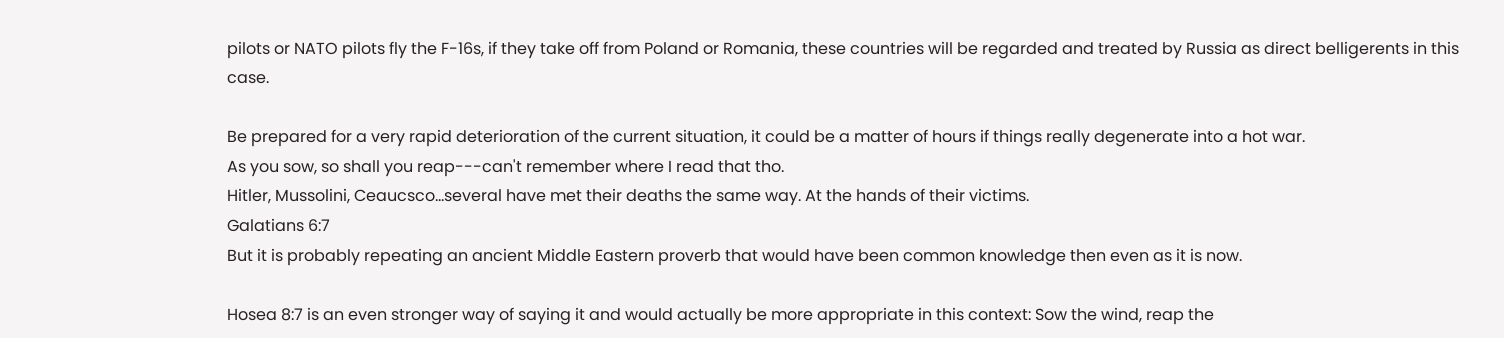pilots or NATO pilots fly the F-16s, if they take off from Poland or Romania, these countries will be regarded and treated by Russia as direct belligerents in this case.

Be prepared for a very rapid deterioration of the current situation, it could be a matter of hours if things really degenerate into a hot war.
As you sow, so shall you reap---can't remember where I read that tho.
Hitler, Mussolini, Ceaucsco...several have met their deaths the same way. At the hands of their victims.
Galatians 6:7
But it is probably repeating an ancient Middle Eastern proverb that would have been common knowledge then even as it is now.

Hosea 8:7 is an even stronger way of saying it and would actually be more appropriate in this context: Sow the wind, reap the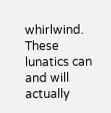whirlwind.
These lunatics can and will actually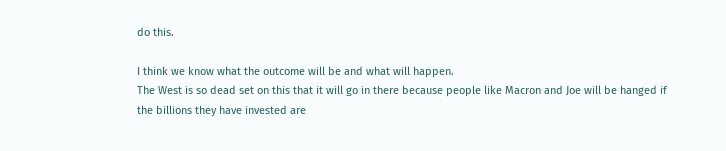do this.

I think we know what the outcome will be and what will happen.
The West is so dead set on this that it will go in there because people like Macron and Joe will be hanged if the billions they have invested are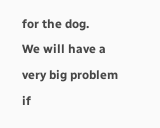for the dog.
We will have a very big problem if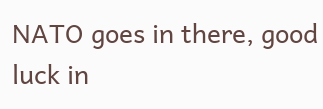NATO goes in there, good luck in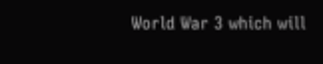World War 3 which will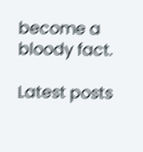become a bloody fact.

Latest posts